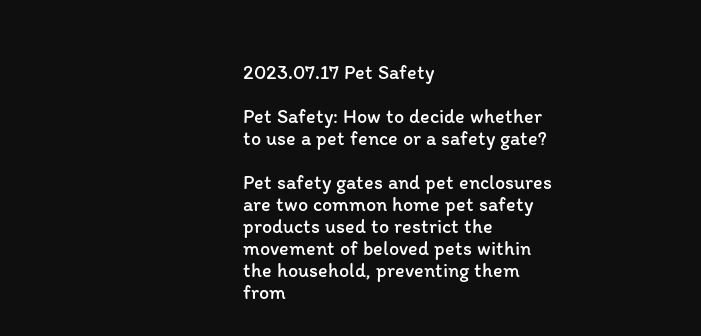2023.07.17 Pet Safety

Pet Safety: How to decide whether to use a pet fence or a safety gate?

Pet safety gates and pet enclosures are two common home pet safety products used to restrict the movement of beloved pets within the household, preventing them from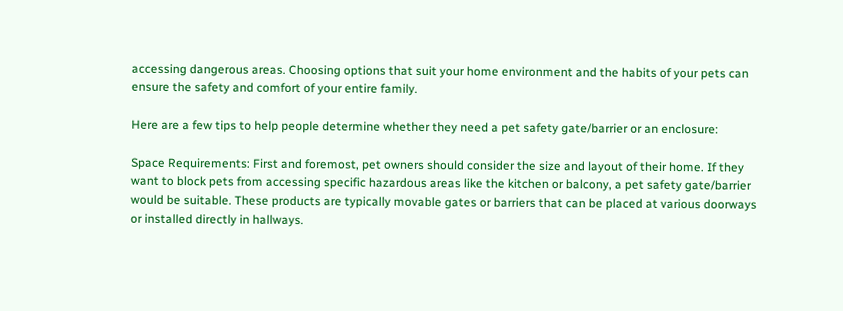accessing dangerous areas. Choosing options that suit your home environment and the habits of your pets can ensure the safety and comfort of your entire family.

Here are a few tips to help people determine whether they need a pet safety gate/barrier or an enclosure:

Space Requirements: First and foremost, pet owners should consider the size and layout of their home. If they want to block pets from accessing specific hazardous areas like the kitchen or balcony, a pet safety gate/barrier would be suitable. These products are typically movable gates or barriers that can be placed at various doorways or installed directly in hallways.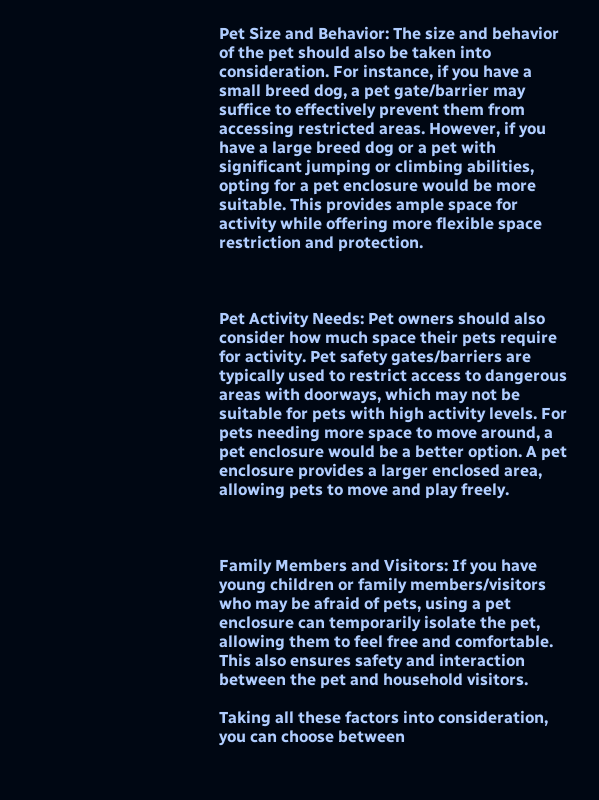Pet Size and Behavior: The size and behavior of the pet should also be taken into consideration. For instance, if you have a small breed dog, a pet gate/barrier may suffice to effectively prevent them from accessing restricted areas. However, if you have a large breed dog or a pet with significant jumping or climbing abilities, opting for a pet enclosure would be more suitable. This provides ample space for activity while offering more flexible space restriction and protection.



Pet Activity Needs: Pet owners should also consider how much space their pets require for activity. Pet safety gates/barriers are typically used to restrict access to dangerous areas with doorways, which may not be suitable for pets with high activity levels. For pets needing more space to move around, a pet enclosure would be a better option. A pet enclosure provides a larger enclosed area, allowing pets to move and play freely.



Family Members and Visitors: If you have young children or family members/visitors who may be afraid of pets, using a pet enclosure can temporarily isolate the pet, allowing them to feel free and comfortable. This also ensures safety and interaction between the pet and household visitors.

Taking all these factors into consideration, you can choose between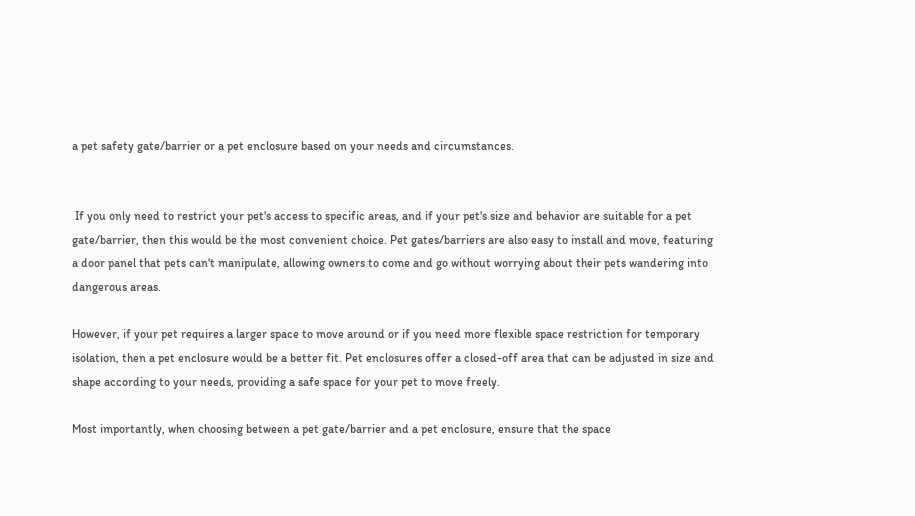a pet safety gate/barrier or a pet enclosure based on your needs and circumstances.


 If you only need to restrict your pet's access to specific areas, and if your pet's size and behavior are suitable for a pet gate/barrier, then this would be the most convenient choice. Pet gates/barriers are also easy to install and move, featuring a door panel that pets can't manipulate, allowing owners to come and go without worrying about their pets wandering into dangerous areas.

However, if your pet requires a larger space to move around or if you need more flexible space restriction for temporary isolation, then a pet enclosure would be a better fit. Pet enclosures offer a closed-off area that can be adjusted in size and shape according to your needs, providing a safe space for your pet to move freely.

Most importantly, when choosing between a pet gate/barrier and a pet enclosure, ensure that the space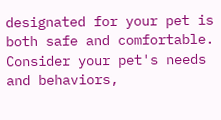designated for your pet is both safe and comfortable. Consider your pet's needs and behaviors,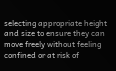selecting appropriate height and size to ensure they can move freely without feeling confined or at risk of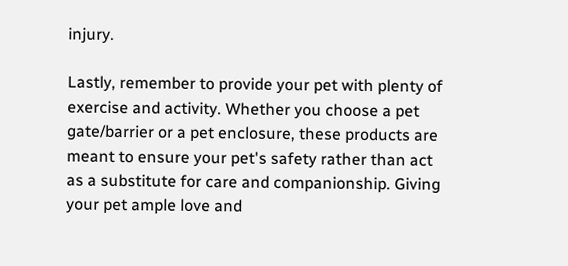injury.

Lastly, remember to provide your pet with plenty of exercise and activity. Whether you choose a pet gate/barrier or a pet enclosure, these products are meant to ensure your pet's safety rather than act as a substitute for care and companionship. Giving your pet ample love and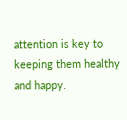attention is key to keeping them healthy and happy.